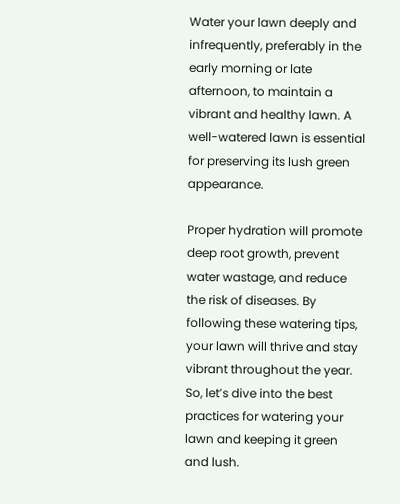Water your lawn deeply and infrequently, preferably in the early morning or late afternoon, to maintain a vibrant and healthy lawn. A well-watered lawn is essential for preserving its lush green appearance.

Proper hydration will promote deep root growth, prevent water wastage, and reduce the risk of diseases. By following these watering tips, your lawn will thrive and stay vibrant throughout the year. So, let’s dive into the best practices for watering your lawn and keeping it green and lush.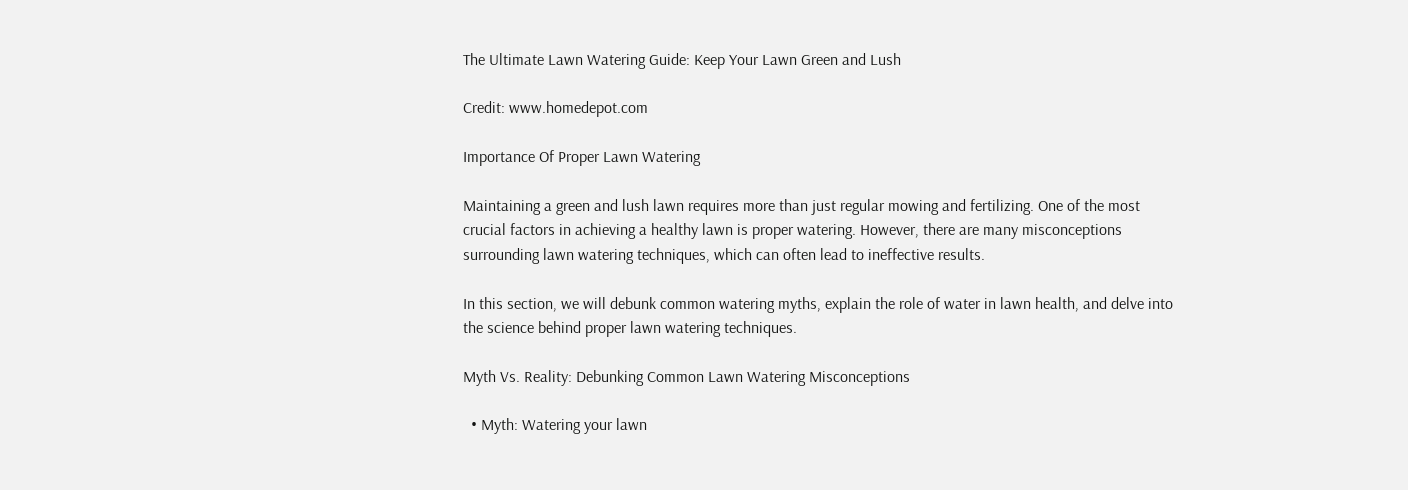The Ultimate Lawn Watering Guide: Keep Your Lawn Green and Lush

Credit: www.homedepot.com

Importance Of Proper Lawn Watering

Maintaining a green and lush lawn requires more than just regular mowing and fertilizing. One of the most crucial factors in achieving a healthy lawn is proper watering. However, there are many misconceptions surrounding lawn watering techniques, which can often lead to ineffective results.

In this section, we will debunk common watering myths, explain the role of water in lawn health, and delve into the science behind proper lawn watering techniques.

Myth Vs. Reality: Debunking Common Lawn Watering Misconceptions

  • Myth: Watering your lawn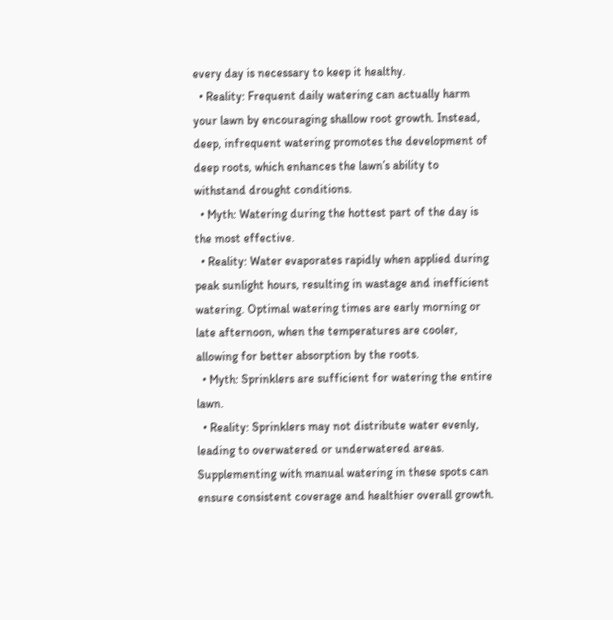every day is necessary to keep it healthy.
  • Reality: Frequent daily watering can actually harm your lawn by encouraging shallow root growth. Instead, deep, infrequent watering promotes the development of deep roots, which enhances the lawn’s ability to withstand drought conditions.
  • Myth: Watering during the hottest part of the day is the most effective.
  • Reality: Water evaporates rapidly when applied during peak sunlight hours, resulting in wastage and inefficient watering. Optimal watering times are early morning or late afternoon, when the temperatures are cooler, allowing for better absorption by the roots.
  • Myth: Sprinklers are sufficient for watering the entire lawn.
  • Reality: Sprinklers may not distribute water evenly, leading to overwatered or underwatered areas. Supplementing with manual watering in these spots can ensure consistent coverage and healthier overall growth.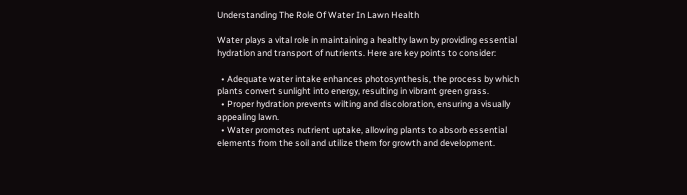Understanding The Role Of Water In Lawn Health

Water plays a vital role in maintaining a healthy lawn by providing essential hydration and transport of nutrients. Here are key points to consider:

  • Adequate water intake enhances photosynthesis, the process by which plants convert sunlight into energy, resulting in vibrant green grass.
  • Proper hydration prevents wilting and discoloration, ensuring a visually appealing lawn.
  • Water promotes nutrient uptake, allowing plants to absorb essential elements from the soil and utilize them for growth and development.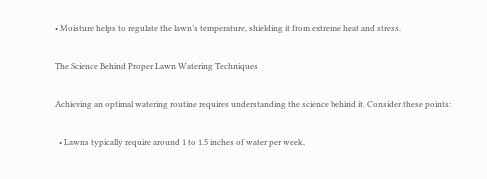• Moisture helps to regulate the lawn’s temperature, shielding it from extreme heat and stress.

The Science Behind Proper Lawn Watering Techniques

Achieving an optimal watering routine requires understanding the science behind it. Consider these points:

  • Lawns typically require around 1 to 1.5 inches of water per week,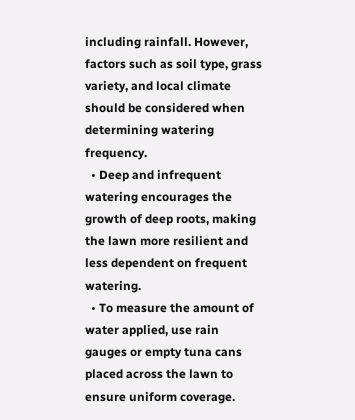including rainfall. However, factors such as soil type, grass variety, and local climate should be considered when determining watering frequency.
  • Deep and infrequent watering encourages the growth of deep roots, making the lawn more resilient and less dependent on frequent watering.
  • To measure the amount of water applied, use rain gauges or empty tuna cans placed across the lawn to ensure uniform coverage.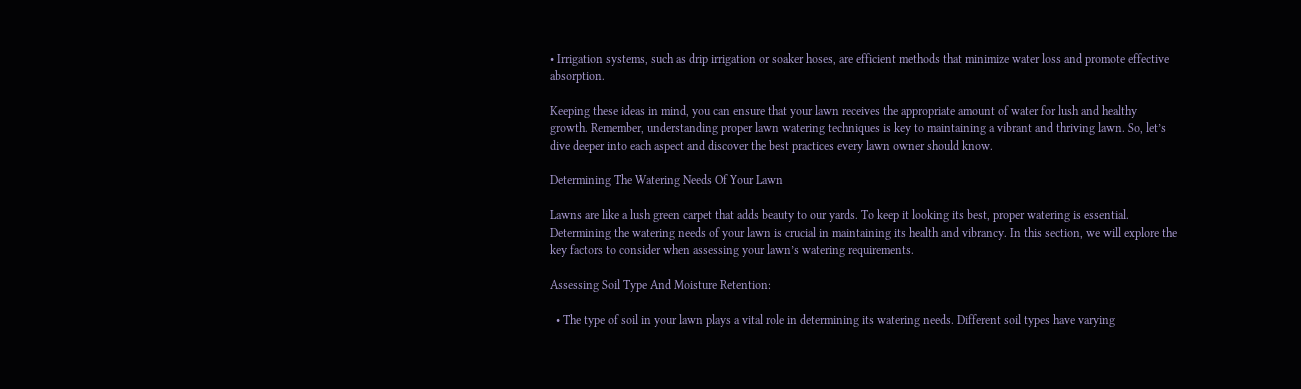• Irrigation systems, such as drip irrigation or soaker hoses, are efficient methods that minimize water loss and promote effective absorption.

Keeping these ideas in mind, you can ensure that your lawn receives the appropriate amount of water for lush and healthy growth. Remember, understanding proper lawn watering techniques is key to maintaining a vibrant and thriving lawn. So, let’s dive deeper into each aspect and discover the best practices every lawn owner should know.

Determining The Watering Needs Of Your Lawn

Lawns are like a lush green carpet that adds beauty to our yards. To keep it looking its best, proper watering is essential. Determining the watering needs of your lawn is crucial in maintaining its health and vibrancy. In this section, we will explore the key factors to consider when assessing your lawn’s watering requirements.

Assessing Soil Type And Moisture Retention:

  • The type of soil in your lawn plays a vital role in determining its watering needs. Different soil types have varying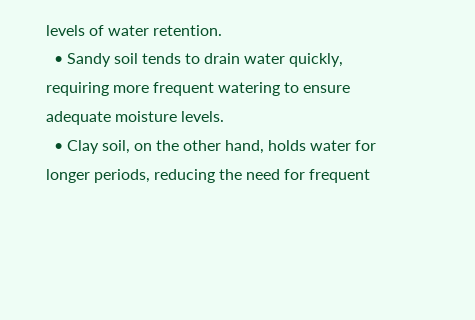levels of water retention.
  • Sandy soil tends to drain water quickly, requiring more frequent watering to ensure adequate moisture levels.
  • Clay soil, on the other hand, holds water for longer periods, reducing the need for frequent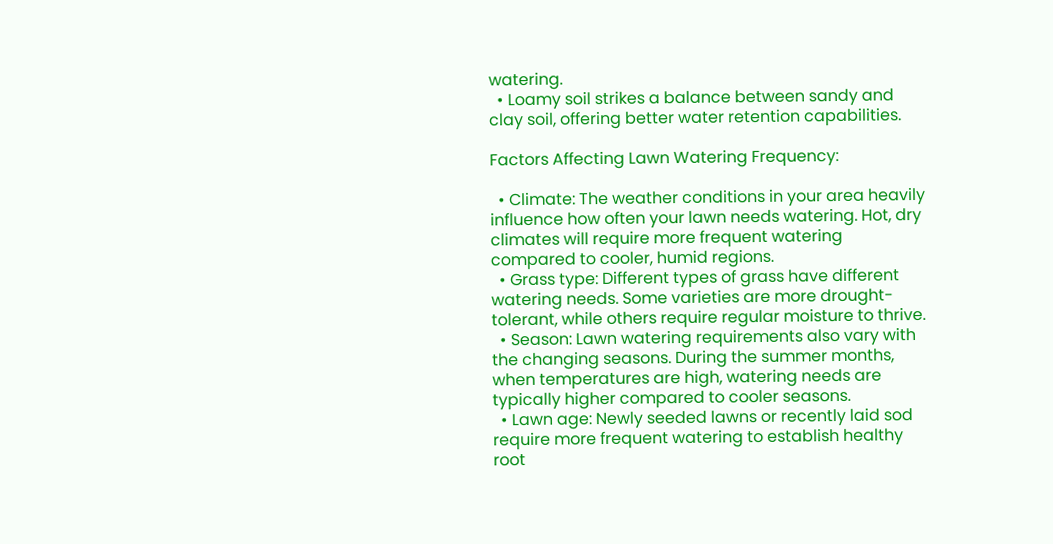watering.
  • Loamy soil strikes a balance between sandy and clay soil, offering better water retention capabilities.

Factors Affecting Lawn Watering Frequency:

  • Climate: The weather conditions in your area heavily influence how often your lawn needs watering. Hot, dry climates will require more frequent watering compared to cooler, humid regions.
  • Grass type: Different types of grass have different watering needs. Some varieties are more drought-tolerant, while others require regular moisture to thrive.
  • Season: Lawn watering requirements also vary with the changing seasons. During the summer months, when temperatures are high, watering needs are typically higher compared to cooler seasons.
  • Lawn age: Newly seeded lawns or recently laid sod require more frequent watering to establish healthy root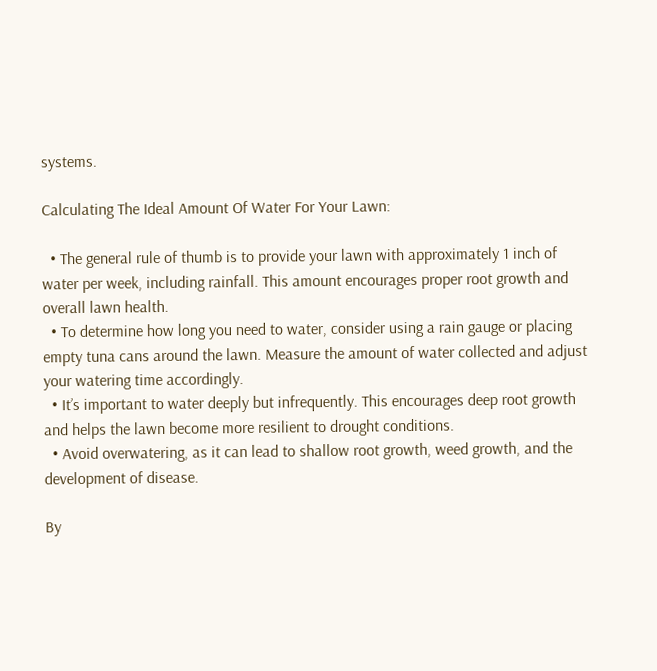systems.

Calculating The Ideal Amount Of Water For Your Lawn:

  • The general rule of thumb is to provide your lawn with approximately 1 inch of water per week, including rainfall. This amount encourages proper root growth and overall lawn health.
  • To determine how long you need to water, consider using a rain gauge or placing empty tuna cans around the lawn. Measure the amount of water collected and adjust your watering time accordingly.
  • It’s important to water deeply but infrequently. This encourages deep root growth and helps the lawn become more resilient to drought conditions.
  • Avoid overwatering, as it can lead to shallow root growth, weed growth, and the development of disease.

By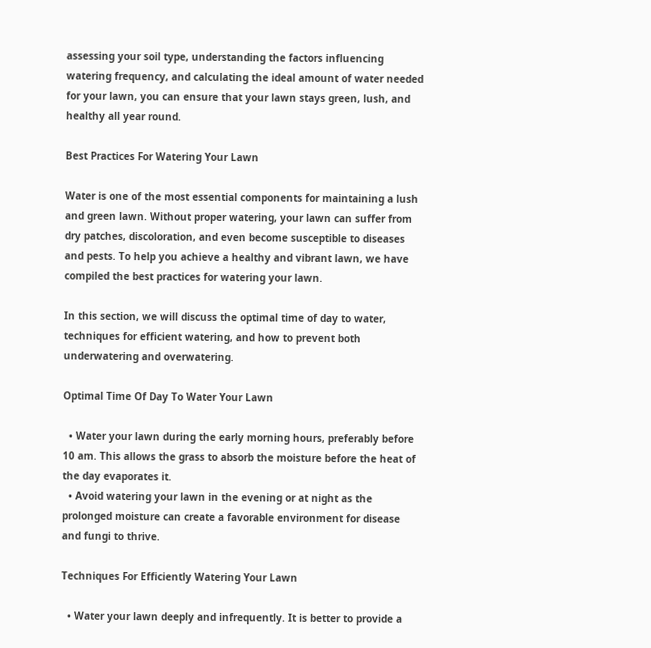assessing your soil type, understanding the factors influencing watering frequency, and calculating the ideal amount of water needed for your lawn, you can ensure that your lawn stays green, lush, and healthy all year round.

Best Practices For Watering Your Lawn

Water is one of the most essential components for maintaining a lush and green lawn. Without proper watering, your lawn can suffer from dry patches, discoloration, and even become susceptible to diseases and pests. To help you achieve a healthy and vibrant lawn, we have compiled the best practices for watering your lawn.

In this section, we will discuss the optimal time of day to water, techniques for efficient watering, and how to prevent both underwatering and overwatering.

Optimal Time Of Day To Water Your Lawn

  • Water your lawn during the early morning hours, preferably before 10 am. This allows the grass to absorb the moisture before the heat of the day evaporates it.
  • Avoid watering your lawn in the evening or at night as the prolonged moisture can create a favorable environment for disease and fungi to thrive.

Techniques For Efficiently Watering Your Lawn

  • Water your lawn deeply and infrequently. It is better to provide a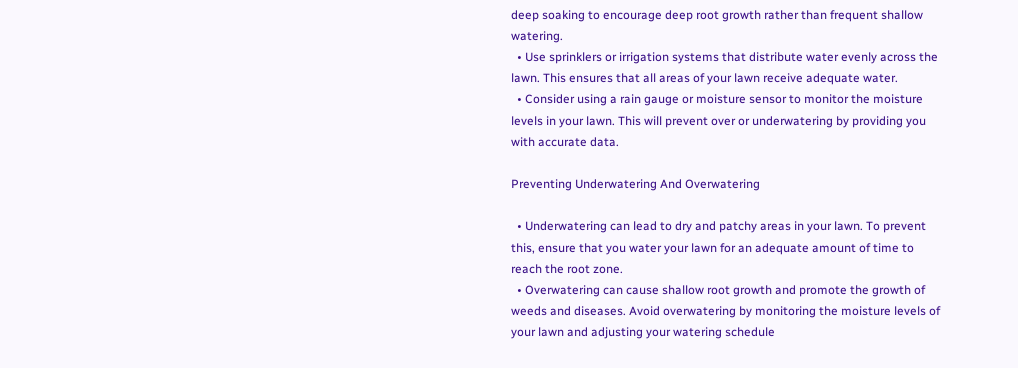deep soaking to encourage deep root growth rather than frequent shallow watering.
  • Use sprinklers or irrigation systems that distribute water evenly across the lawn. This ensures that all areas of your lawn receive adequate water.
  • Consider using a rain gauge or moisture sensor to monitor the moisture levels in your lawn. This will prevent over or underwatering by providing you with accurate data.

Preventing Underwatering And Overwatering

  • Underwatering can lead to dry and patchy areas in your lawn. To prevent this, ensure that you water your lawn for an adequate amount of time to reach the root zone.
  • Overwatering can cause shallow root growth and promote the growth of weeds and diseases. Avoid overwatering by monitoring the moisture levels of your lawn and adjusting your watering schedule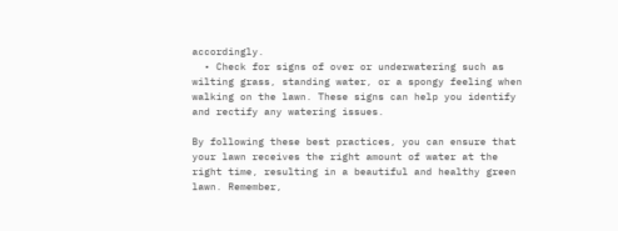accordingly.
  • Check for signs of over or underwatering such as wilting grass, standing water, or a spongy feeling when walking on the lawn. These signs can help you identify and rectify any watering issues.

By following these best practices, you can ensure that your lawn receives the right amount of water at the right time, resulting in a beautiful and healthy green lawn. Remember,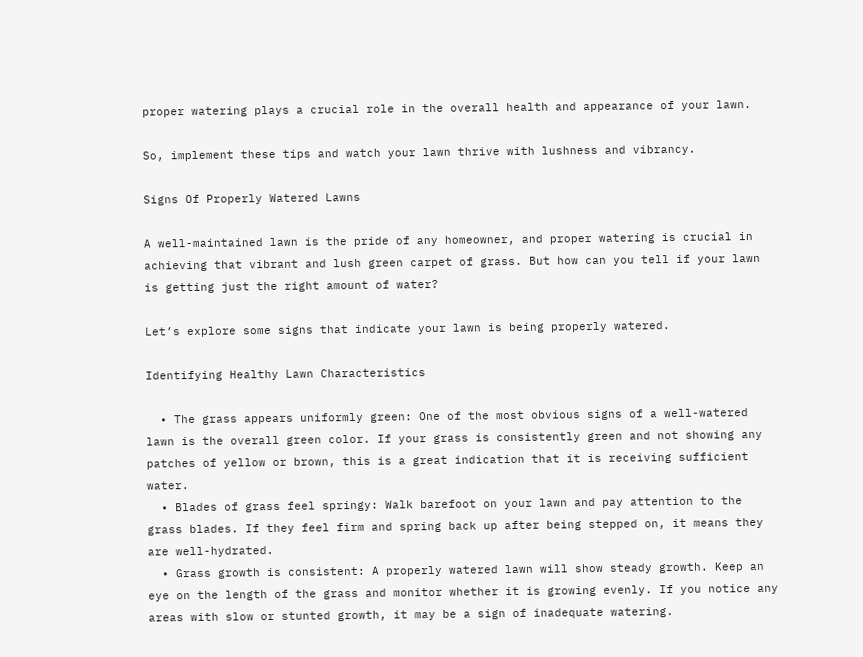proper watering plays a crucial role in the overall health and appearance of your lawn.

So, implement these tips and watch your lawn thrive with lushness and vibrancy.

Signs Of Properly Watered Lawns

A well-maintained lawn is the pride of any homeowner, and proper watering is crucial in achieving that vibrant and lush green carpet of grass. But how can you tell if your lawn is getting just the right amount of water?

Let’s explore some signs that indicate your lawn is being properly watered.

Identifying Healthy Lawn Characteristics

  • The grass appears uniformly green: One of the most obvious signs of a well-watered lawn is the overall green color. If your grass is consistently green and not showing any patches of yellow or brown, this is a great indication that it is receiving sufficient water.
  • Blades of grass feel springy: Walk barefoot on your lawn and pay attention to the grass blades. If they feel firm and spring back up after being stepped on, it means they are well-hydrated.
  • Grass growth is consistent: A properly watered lawn will show steady growth. Keep an eye on the length of the grass and monitor whether it is growing evenly. If you notice any areas with slow or stunted growth, it may be a sign of inadequate watering.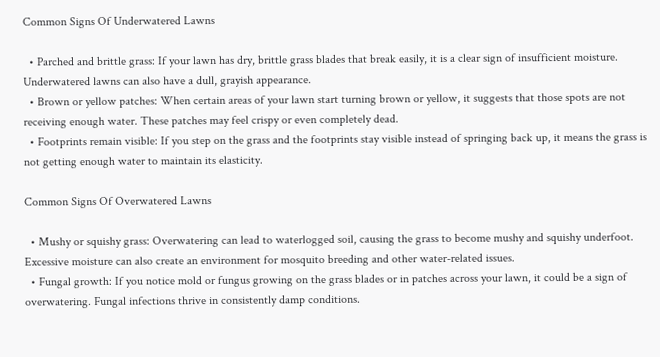Common Signs Of Underwatered Lawns

  • Parched and brittle grass: If your lawn has dry, brittle grass blades that break easily, it is a clear sign of insufficient moisture. Underwatered lawns can also have a dull, grayish appearance.
  • Brown or yellow patches: When certain areas of your lawn start turning brown or yellow, it suggests that those spots are not receiving enough water. These patches may feel crispy or even completely dead.
  • Footprints remain visible: If you step on the grass and the footprints stay visible instead of springing back up, it means the grass is not getting enough water to maintain its elasticity.

Common Signs Of Overwatered Lawns

  • Mushy or squishy grass: Overwatering can lead to waterlogged soil, causing the grass to become mushy and squishy underfoot. Excessive moisture can also create an environment for mosquito breeding and other water-related issues.
  • Fungal growth: If you notice mold or fungus growing on the grass blades or in patches across your lawn, it could be a sign of overwatering. Fungal infections thrive in consistently damp conditions.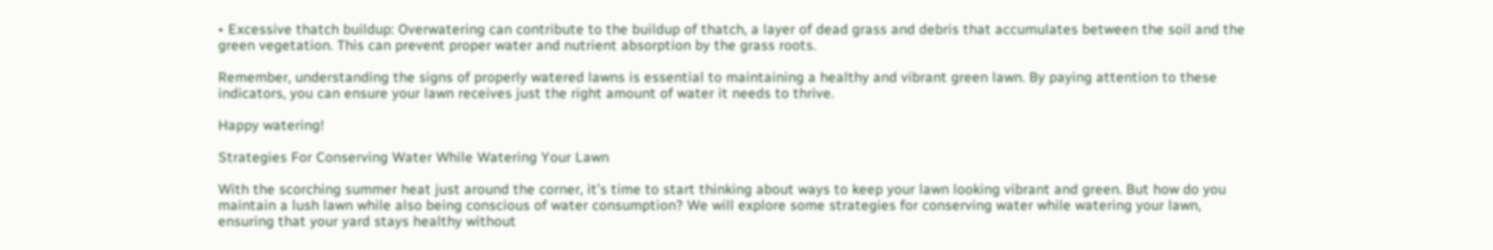• Excessive thatch buildup: Overwatering can contribute to the buildup of thatch, a layer of dead grass and debris that accumulates between the soil and the green vegetation. This can prevent proper water and nutrient absorption by the grass roots.

Remember, understanding the signs of properly watered lawns is essential to maintaining a healthy and vibrant green lawn. By paying attention to these indicators, you can ensure your lawn receives just the right amount of water it needs to thrive.

Happy watering!

Strategies For Conserving Water While Watering Your Lawn

With the scorching summer heat just around the corner, it’s time to start thinking about ways to keep your lawn looking vibrant and green. But how do you maintain a lush lawn while also being conscious of water consumption? We will explore some strategies for conserving water while watering your lawn, ensuring that your yard stays healthy without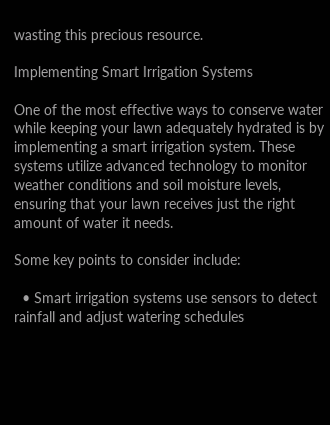wasting this precious resource.

Implementing Smart Irrigation Systems

One of the most effective ways to conserve water while keeping your lawn adequately hydrated is by implementing a smart irrigation system. These systems utilize advanced technology to monitor weather conditions and soil moisture levels, ensuring that your lawn receives just the right amount of water it needs.

Some key points to consider include:

  • Smart irrigation systems use sensors to detect rainfall and adjust watering schedules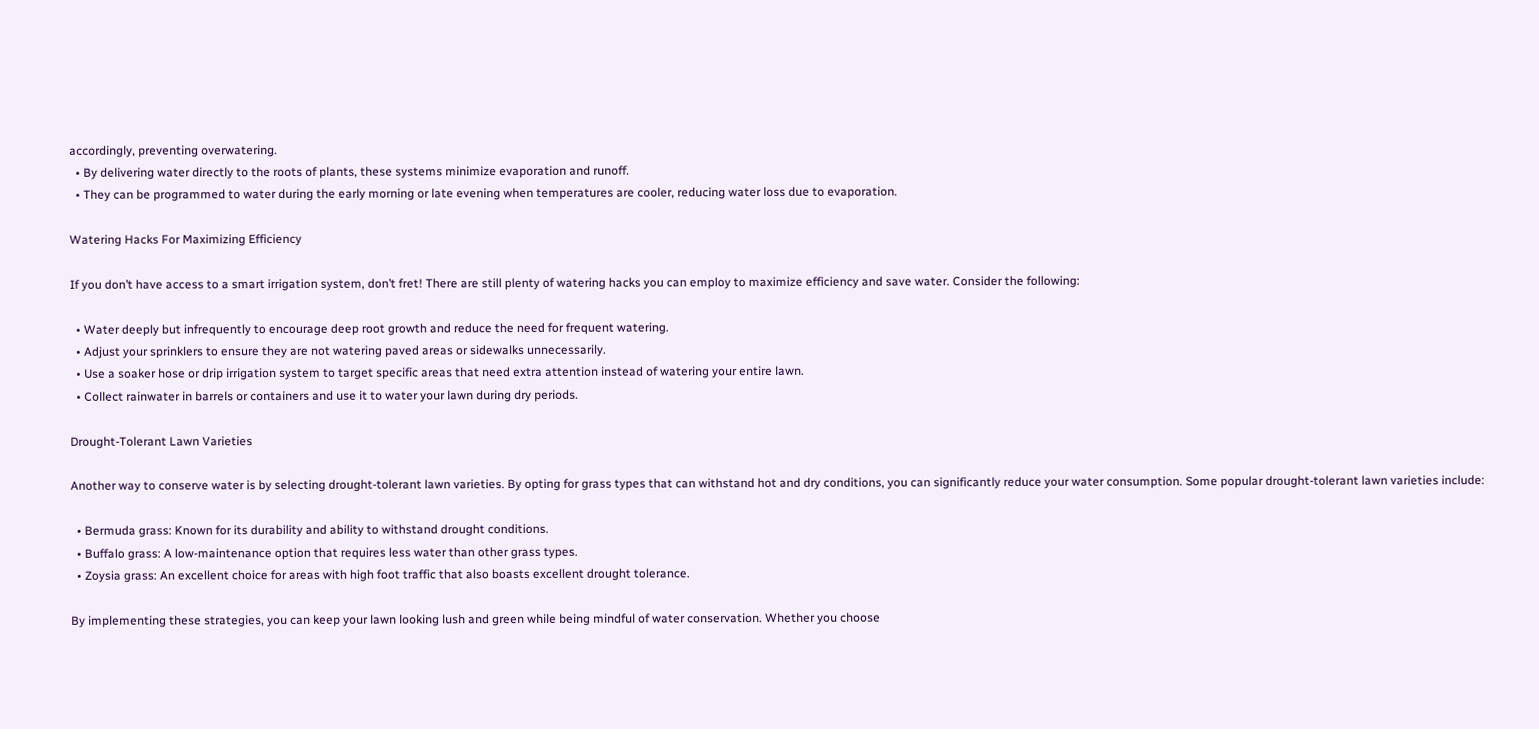accordingly, preventing overwatering.
  • By delivering water directly to the roots of plants, these systems minimize evaporation and runoff.
  • They can be programmed to water during the early morning or late evening when temperatures are cooler, reducing water loss due to evaporation.

Watering Hacks For Maximizing Efficiency

If you don’t have access to a smart irrigation system, don’t fret! There are still plenty of watering hacks you can employ to maximize efficiency and save water. Consider the following:

  • Water deeply but infrequently to encourage deep root growth and reduce the need for frequent watering.
  • Adjust your sprinklers to ensure they are not watering paved areas or sidewalks unnecessarily.
  • Use a soaker hose or drip irrigation system to target specific areas that need extra attention instead of watering your entire lawn.
  • Collect rainwater in barrels or containers and use it to water your lawn during dry periods.

Drought-Tolerant Lawn Varieties

Another way to conserve water is by selecting drought-tolerant lawn varieties. By opting for grass types that can withstand hot and dry conditions, you can significantly reduce your water consumption. Some popular drought-tolerant lawn varieties include:

  • Bermuda grass: Known for its durability and ability to withstand drought conditions.
  • Buffalo grass: A low-maintenance option that requires less water than other grass types.
  • Zoysia grass: An excellent choice for areas with high foot traffic that also boasts excellent drought tolerance.

By implementing these strategies, you can keep your lawn looking lush and green while being mindful of water conservation. Whether you choose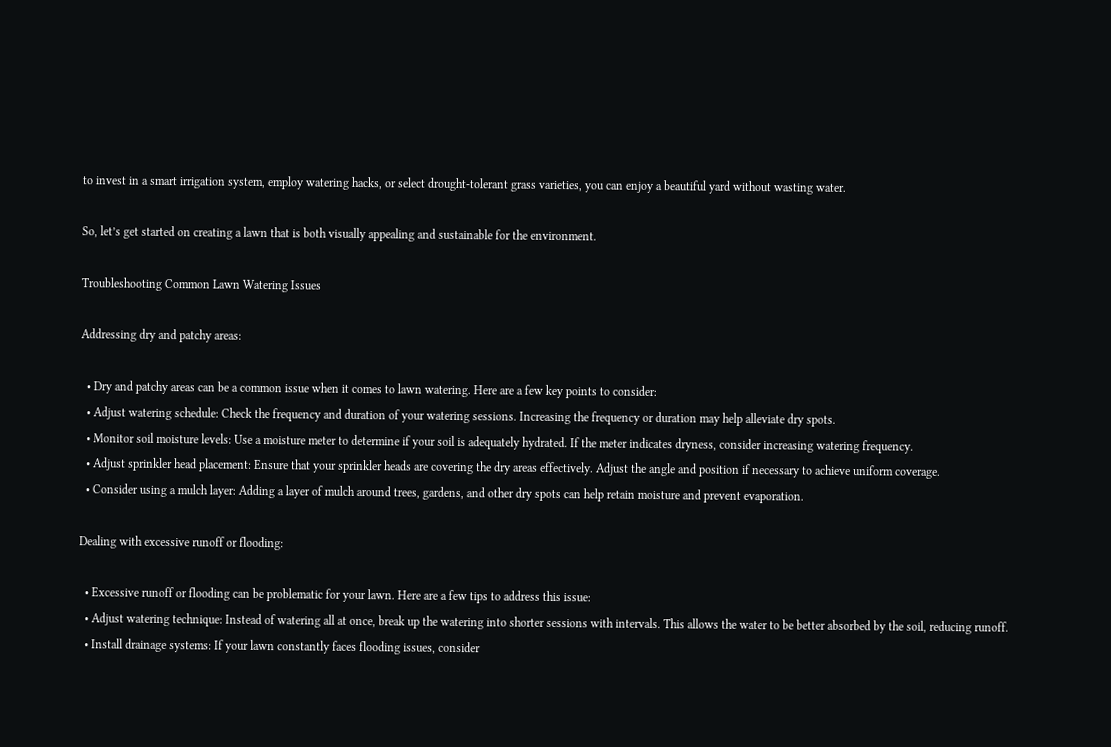to invest in a smart irrigation system, employ watering hacks, or select drought-tolerant grass varieties, you can enjoy a beautiful yard without wasting water.

So, let’s get started on creating a lawn that is both visually appealing and sustainable for the environment.

Troubleshooting Common Lawn Watering Issues

Addressing dry and patchy areas:

  • Dry and patchy areas can be a common issue when it comes to lawn watering. Here are a few key points to consider:
  • Adjust watering schedule: Check the frequency and duration of your watering sessions. Increasing the frequency or duration may help alleviate dry spots.
  • Monitor soil moisture levels: Use a moisture meter to determine if your soil is adequately hydrated. If the meter indicates dryness, consider increasing watering frequency.
  • Adjust sprinkler head placement: Ensure that your sprinkler heads are covering the dry areas effectively. Adjust the angle and position if necessary to achieve uniform coverage.
  • Consider using a mulch layer: Adding a layer of mulch around trees, gardens, and other dry spots can help retain moisture and prevent evaporation.

Dealing with excessive runoff or flooding:

  • Excessive runoff or flooding can be problematic for your lawn. Here are a few tips to address this issue:
  • Adjust watering technique: Instead of watering all at once, break up the watering into shorter sessions with intervals. This allows the water to be better absorbed by the soil, reducing runoff.
  • Install drainage systems: If your lawn constantly faces flooding issues, consider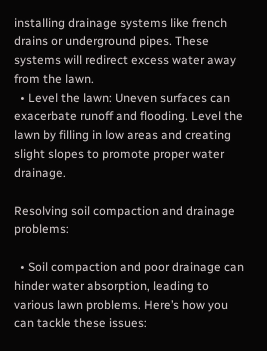installing drainage systems like french drains or underground pipes. These systems will redirect excess water away from the lawn.
  • Level the lawn: Uneven surfaces can exacerbate runoff and flooding. Level the lawn by filling in low areas and creating slight slopes to promote proper water drainage.

Resolving soil compaction and drainage problems:

  • Soil compaction and poor drainage can hinder water absorption, leading to various lawn problems. Here’s how you can tackle these issues: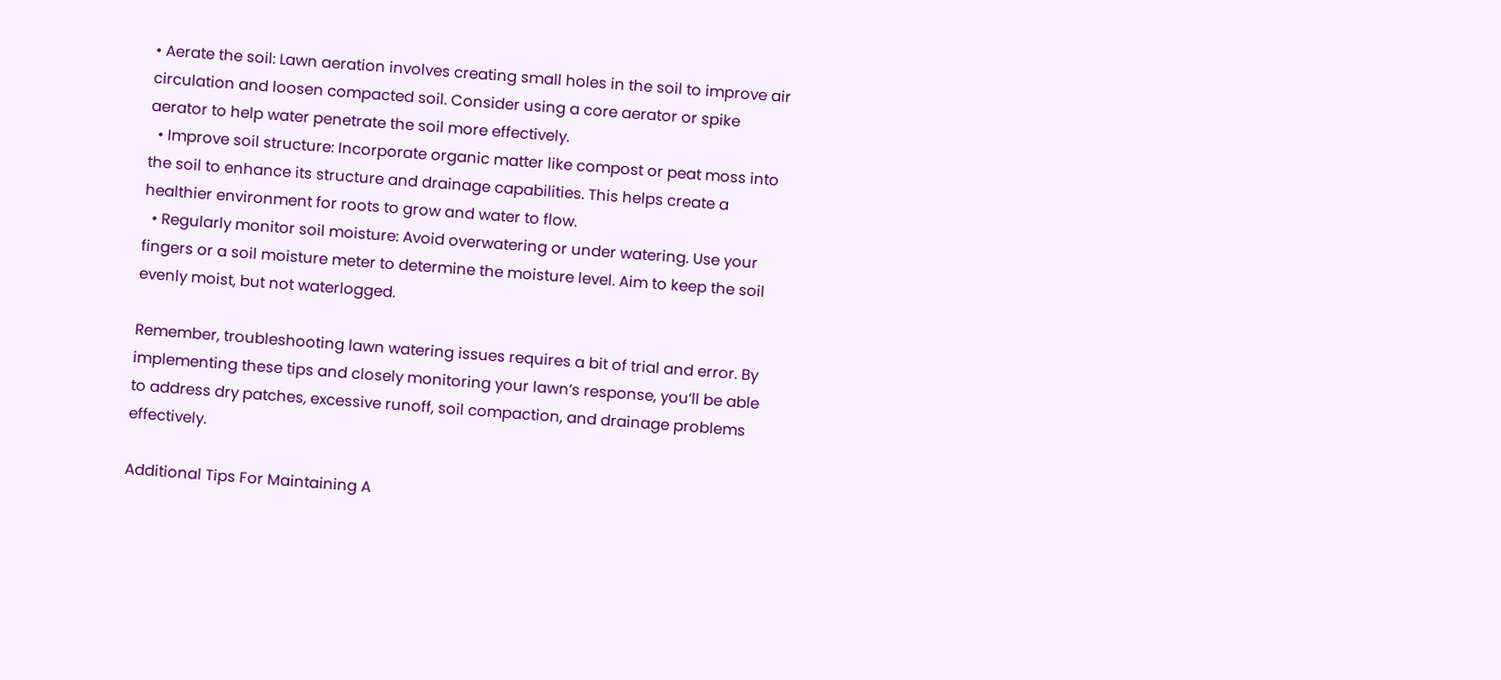• Aerate the soil: Lawn aeration involves creating small holes in the soil to improve air circulation and loosen compacted soil. Consider using a core aerator or spike aerator to help water penetrate the soil more effectively.
  • Improve soil structure: Incorporate organic matter like compost or peat moss into the soil to enhance its structure and drainage capabilities. This helps create a healthier environment for roots to grow and water to flow.
  • Regularly monitor soil moisture: Avoid overwatering or under watering. Use your fingers or a soil moisture meter to determine the moisture level. Aim to keep the soil evenly moist, but not waterlogged.

Remember, troubleshooting lawn watering issues requires a bit of trial and error. By implementing these tips and closely monitoring your lawn’s response, you’ll be able to address dry patches, excessive runoff, soil compaction, and drainage problems effectively.

Additional Tips For Maintaining A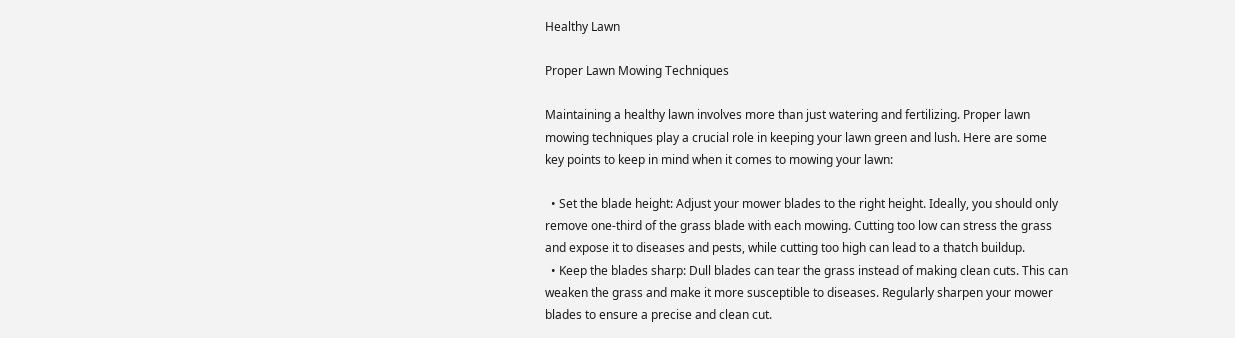Healthy Lawn

Proper Lawn Mowing Techniques

Maintaining a healthy lawn involves more than just watering and fertilizing. Proper lawn mowing techniques play a crucial role in keeping your lawn green and lush. Here are some key points to keep in mind when it comes to mowing your lawn:

  • Set the blade height: Adjust your mower blades to the right height. Ideally, you should only remove one-third of the grass blade with each mowing. Cutting too low can stress the grass and expose it to diseases and pests, while cutting too high can lead to a thatch buildup.
  • Keep the blades sharp: Dull blades can tear the grass instead of making clean cuts. This can weaken the grass and make it more susceptible to diseases. Regularly sharpen your mower blades to ensure a precise and clean cut.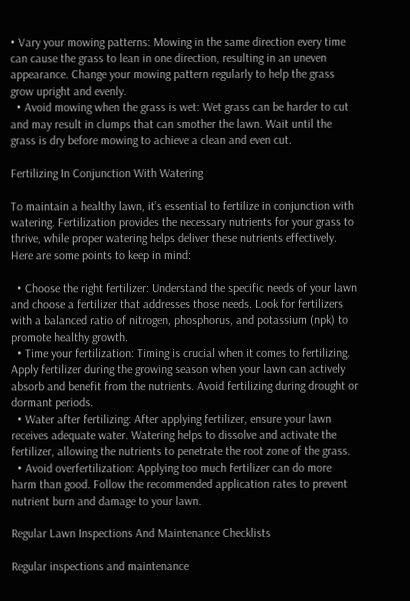• Vary your mowing patterns: Mowing in the same direction every time can cause the grass to lean in one direction, resulting in an uneven appearance. Change your mowing pattern regularly to help the grass grow upright and evenly.
  • Avoid mowing when the grass is wet: Wet grass can be harder to cut and may result in clumps that can smother the lawn. Wait until the grass is dry before mowing to achieve a clean and even cut.

Fertilizing In Conjunction With Watering

To maintain a healthy lawn, it’s essential to fertilize in conjunction with watering. Fertilization provides the necessary nutrients for your grass to thrive, while proper watering helps deliver these nutrients effectively. Here are some points to keep in mind:

  • Choose the right fertilizer: Understand the specific needs of your lawn and choose a fertilizer that addresses those needs. Look for fertilizers with a balanced ratio of nitrogen, phosphorus, and potassium (npk) to promote healthy growth.
  • Time your fertilization: Timing is crucial when it comes to fertilizing. Apply fertilizer during the growing season when your lawn can actively absorb and benefit from the nutrients. Avoid fertilizing during drought or dormant periods.
  • Water after fertilizing: After applying fertilizer, ensure your lawn receives adequate water. Watering helps to dissolve and activate the fertilizer, allowing the nutrients to penetrate the root zone of the grass.
  • Avoid overfertilization: Applying too much fertilizer can do more harm than good. Follow the recommended application rates to prevent nutrient burn and damage to your lawn.

Regular Lawn Inspections And Maintenance Checklists

Regular inspections and maintenance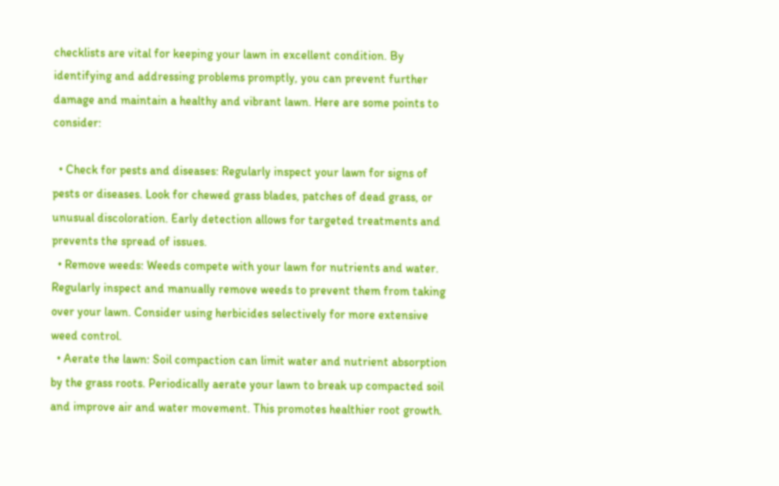checklists are vital for keeping your lawn in excellent condition. By identifying and addressing problems promptly, you can prevent further damage and maintain a healthy and vibrant lawn. Here are some points to consider:

  • Check for pests and diseases: Regularly inspect your lawn for signs of pests or diseases. Look for chewed grass blades, patches of dead grass, or unusual discoloration. Early detection allows for targeted treatments and prevents the spread of issues.
  • Remove weeds: Weeds compete with your lawn for nutrients and water. Regularly inspect and manually remove weeds to prevent them from taking over your lawn. Consider using herbicides selectively for more extensive weed control.
  • Aerate the lawn: Soil compaction can limit water and nutrient absorption by the grass roots. Periodically aerate your lawn to break up compacted soil and improve air and water movement. This promotes healthier root growth.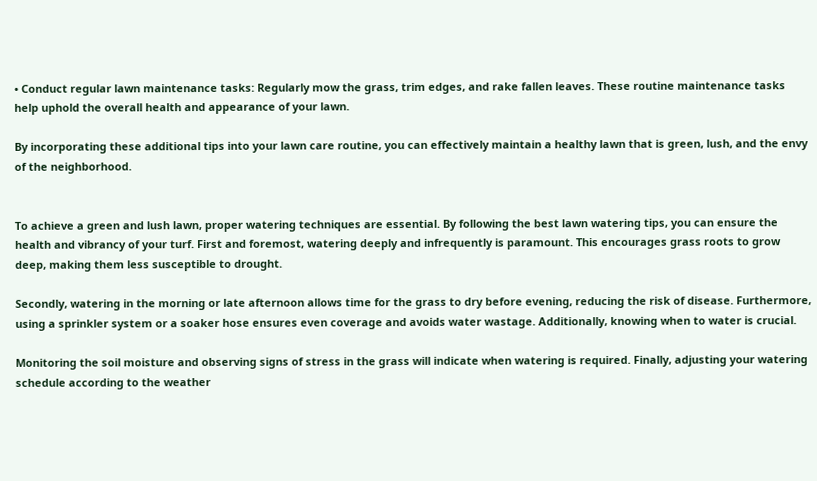• Conduct regular lawn maintenance tasks: Regularly mow the grass, trim edges, and rake fallen leaves. These routine maintenance tasks help uphold the overall health and appearance of your lawn.

By incorporating these additional tips into your lawn care routine, you can effectively maintain a healthy lawn that is green, lush, and the envy of the neighborhood.


To achieve a green and lush lawn, proper watering techniques are essential. By following the best lawn watering tips, you can ensure the health and vibrancy of your turf. First and foremost, watering deeply and infrequently is paramount. This encourages grass roots to grow deep, making them less susceptible to drought.

Secondly, watering in the morning or late afternoon allows time for the grass to dry before evening, reducing the risk of disease. Furthermore, using a sprinkler system or a soaker hose ensures even coverage and avoids water wastage. Additionally, knowing when to water is crucial.

Monitoring the soil moisture and observing signs of stress in the grass will indicate when watering is required. Finally, adjusting your watering schedule according to the weather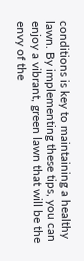conditions is key to maintaining a healthy lawn. By implementing these tips, you can enjoy a vibrant, green lawn that will be the envy of the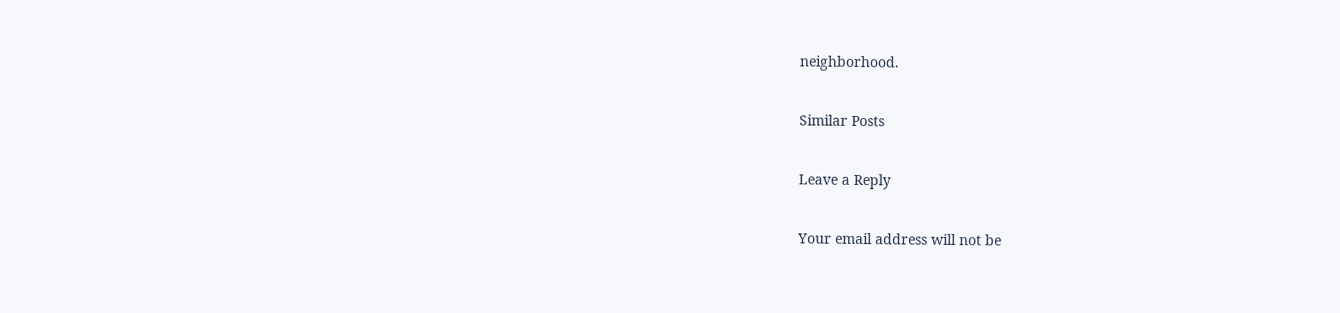neighborhood.

Similar Posts

Leave a Reply

Your email address will not be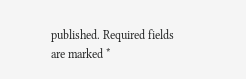published. Required fields are marked *